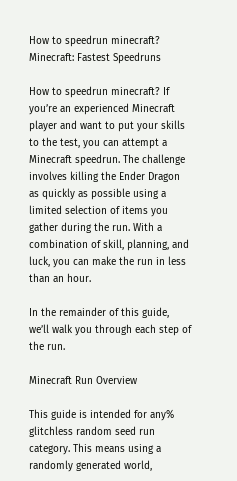How to speedrun minecraft? Minecraft: Fastest Speedruns

How to speedrun minecraft? If you’re an experienced Minecraft player and want to put your skills to the test, you can attempt a Minecraft speedrun. The challenge involves killing the Ender Dragon as quickly as possible using a limited selection of items you gather during the run. With a combination of skill, planning, and luck, you can make the run in less than an hour.

In the remainder of this guide, we’ll walk you through each step of the run.

Minecraft Run Overview

This guide is intended for any% glitchless random seed run category. This means using a randomly generated world,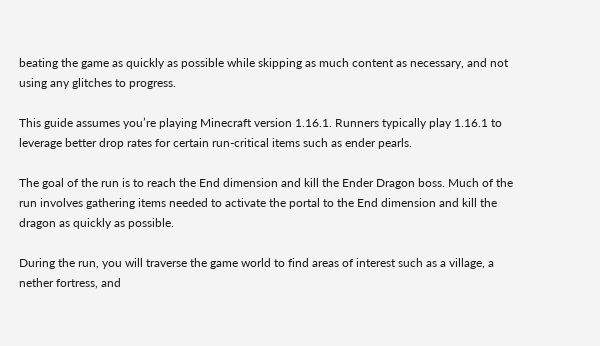beating the game as quickly as possible while skipping as much content as necessary, and not using any glitches to progress.

This guide assumes you’re playing Minecraft version 1.16.1. Runners typically play 1.16.1 to leverage better drop rates for certain run-critical items such as ender pearls.

The goal of the run is to reach the End dimension and kill the Ender Dragon boss. Much of the run involves gathering items needed to activate the portal to the End dimension and kill the dragon as quickly as possible.

During the run, you will traverse the game world to find areas of interest such as a village, a nether fortress, and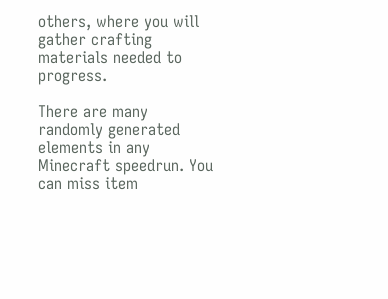others, where you will gather crafting materials needed to progress.

There are many randomly generated elements in any Minecraft speedrun. You can miss item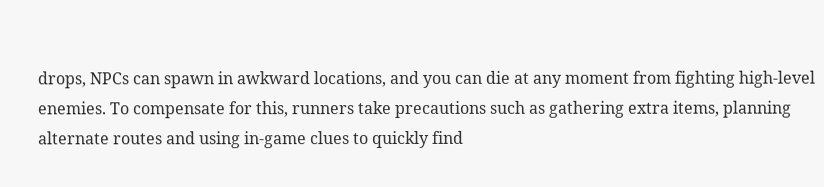drops, NPCs can spawn in awkward locations, and you can die at any moment from fighting high-level enemies. To compensate for this, runners take precautions such as gathering extra items, planning alternate routes and using in-game clues to quickly find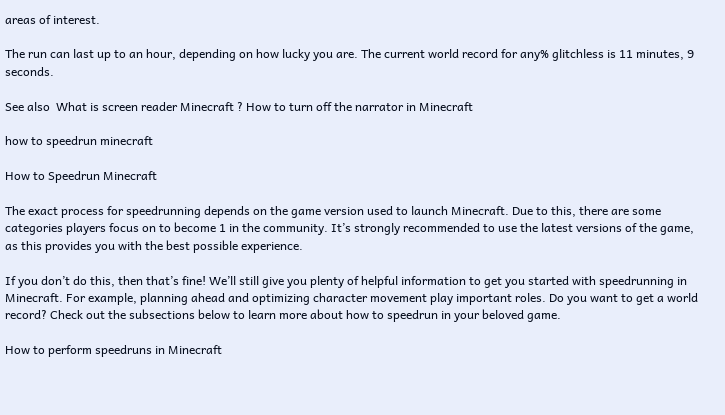areas of interest.

The run can last up to an hour, depending on how lucky you are. The current world record for any% glitchless is 11 minutes, 9 seconds.

See also  What is screen reader Minecraft ? How to turn off the narrator in Minecraft

how to speedrun minecraft

How to Speedrun Minecraft

The exact process for speedrunning depends on the game version used to launch Minecraft. Due to this, there are some categories players focus on to become 1 in the community. It’s strongly recommended to use the latest versions of the game, as this provides you with the best possible experience.

If you don’t do this, then that’s fine! We’ll still give you plenty of helpful information to get you started with speedrunning in Minecraft. For example, planning ahead and optimizing character movement play important roles. Do you want to get a world record? Check out the subsections below to learn more about how to speedrun in your beloved game.

How to perform speedruns in Minecraft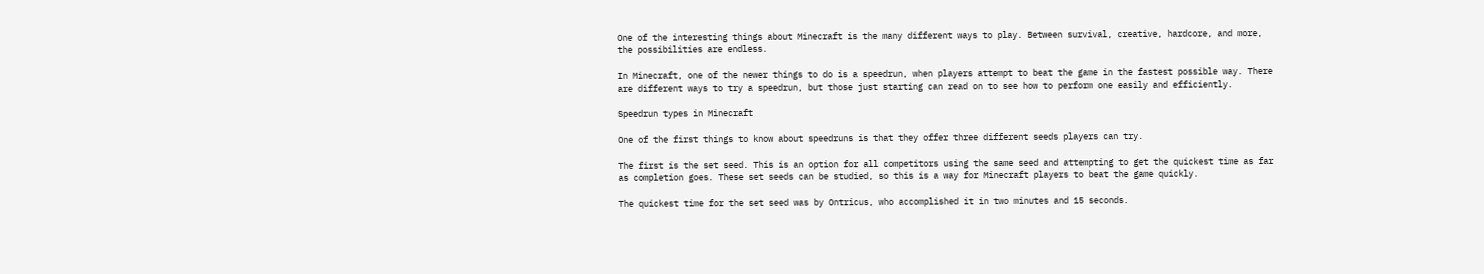One of the interesting things about Minecraft is the many different ways to play. Between survival, creative, hardcore, and more, the possibilities are endless.

In Minecraft, one of the newer things to do is a speedrun, when players attempt to beat the game in the fastest possible way. There are different ways to try a speedrun, but those just starting can read on to see how to perform one easily and efficiently.

Speedrun types in Minecraft

One of the first things to know about speedruns is that they offer three different seeds players can try.

The first is the set seed. This is an option for all competitors using the same seed and attempting to get the quickest time as far as completion goes. These set seeds can be studied, so this is a way for Minecraft players to beat the game quickly.

The quickest time for the set seed was by Ontricus, who accomplished it in two minutes and 15 seconds.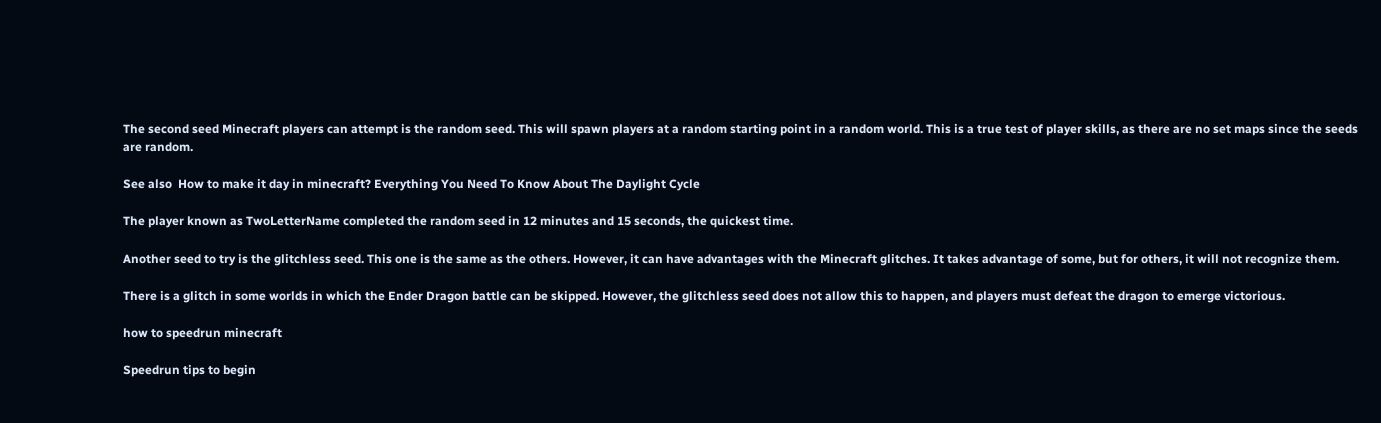The second seed Minecraft players can attempt is the random seed. This will spawn players at a random starting point in a random world. This is a true test of player skills, as there are no set maps since the seeds are random.

See also  How to make it day in minecraft? Everything You Need To Know About The Daylight Cycle

The player known as TwoLetterName completed the random seed in 12 minutes and 15 seconds, the quickest time.

Another seed to try is the glitchless seed. This one is the same as the others. However, it can have advantages with the Minecraft glitches. It takes advantage of some, but for others, it will not recognize them.

There is a glitch in some worlds in which the Ender Dragon battle can be skipped. However, the glitchless seed does not allow this to happen, and players must defeat the dragon to emerge victorious.

how to speedrun minecraft

Speedrun tips to begin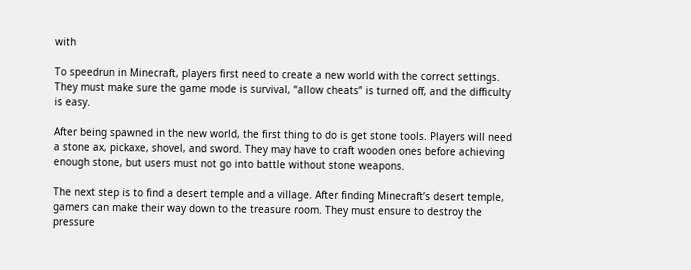with

To speedrun in Minecraft, players first need to create a new world with the correct settings. They must make sure the game mode is survival, “allow cheats” is turned off, and the difficulty is easy.

After being spawned in the new world, the first thing to do is get stone tools. Players will need a stone ax, pickaxe, shovel, and sword. They may have to craft wooden ones before achieving enough stone, but users must not go into battle without stone weapons.

The next step is to find a desert temple and a village. After finding Minecraft’s desert temple, gamers can make their way down to the treasure room. They must ensure to destroy the pressure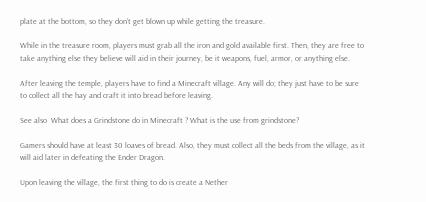plate at the bottom, so they don’t get blown up while getting the treasure.

While in the treasure room, players must grab all the iron and gold available first. Then, they are free to take anything else they believe will aid in their journey, be it weapons, fuel, armor, or anything else.

After leaving the temple, players have to find a Minecraft village. Any will do; they just have to be sure to collect all the hay and craft it into bread before leaving.

See also  What does a Grindstone do in Minecraft ? What is the use from grindstone?

Gamers should have at least 30 loaves of bread. Also, they must collect all the beds from the village, as it will aid later in defeating the Ender Dragon.

Upon leaving the village, the first thing to do is create a Nether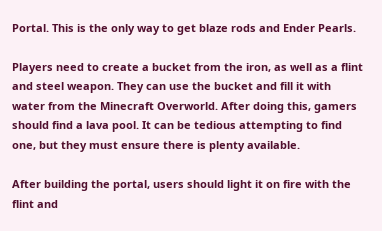Portal. This is the only way to get blaze rods and Ender Pearls.

Players need to create a bucket from the iron, as well as a flint and steel weapon. They can use the bucket and fill it with water from the Minecraft Overworld. After doing this, gamers should find a lava pool. It can be tedious attempting to find one, but they must ensure there is plenty available.

After building the portal, users should light it on fire with the flint and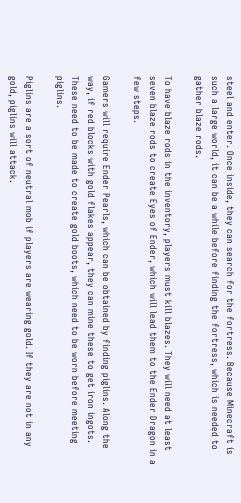steel and enter. Once inside, they can search for the fortress. Because Minecraft is such a large world, it can be a while before finding the fortress, which is needed to gather blaze rods.

To have blaze rods in the inventory, players must kill blazes. They will need at least seven blaze rods to create Eyes of Ender, which will lead them to the Ender Dragon in a few steps.

Gamers will require Ender Pearls, which can be obtained by finding piglins. Along the way, if red blocks with gold flakes appear, they can mine these to get iron ingots. These need to be made to create gold boots, which need to be worn before meeting piglins.

Piglins are a sort of neutral mob if players are wearing gold. If they are not in any gold, piglins will attack.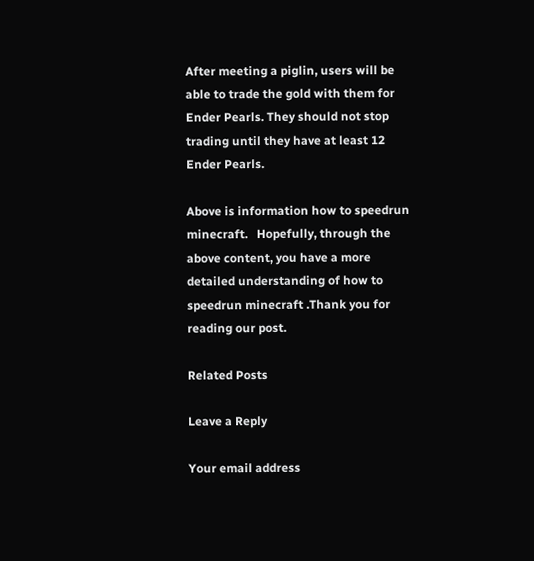After meeting a piglin, users will be able to trade the gold with them for Ender Pearls. They should not stop trading until they have at least 12 Ender Pearls.

Above is information how to speedrun minecraft.   Hopefully, through the above content, you have a more detailed understanding of how to speedrun minecraft .Thank you for reading our post.

Related Posts

Leave a Reply

Your email address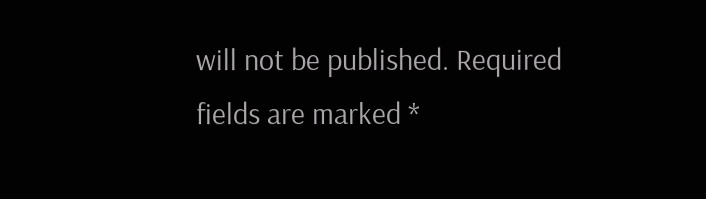will not be published. Required fields are marked *